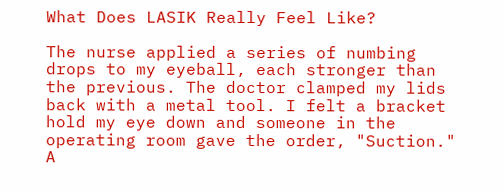What Does LASIK Really Feel Like?

The nurse applied a series of numbing drops to my eyeball, each stronger than the previous. The doctor clamped my lids back with a metal tool. I felt a bracket hold my eye down and someone in the operating room gave the order, "Suction." A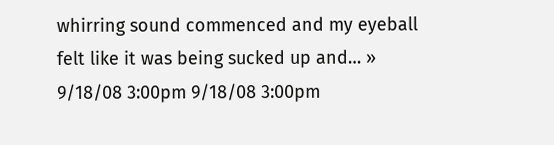whirring sound commenced and my eyeball felt like it was being sucked up and… » 9/18/08 3:00pm 9/18/08 3:00pm